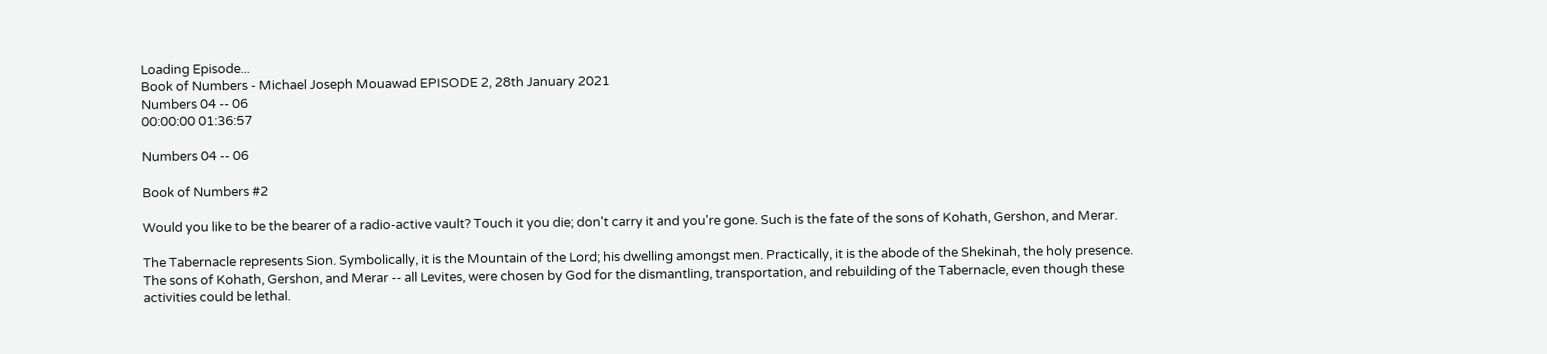Loading Episode...
Book of Numbers - Michael Joseph Mouawad EPISODE 2, 28th January 2021
Numbers 04 -- 06
00:00:00 01:36:57

Numbers 04 -- 06

Book of Numbers #2

Would you like to be the bearer of a radio-active vault? Touch it you die; don't carry it and you're gone. Such is the fate of the sons of Kohath, Gershon, and Merar.

The Tabernacle represents Sion. Symbolically, it is the Mountain of the Lord; his dwelling amongst men. Practically, it is the abode of the Shekinah, the holy presence. The sons of Kohath, Gershon, and Merar -- all Levites, were chosen by God for the dismantling, transportation, and rebuilding of the Tabernacle, even though these activities could be lethal.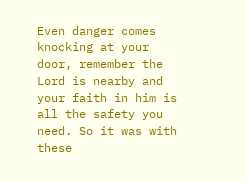Even danger comes knocking at your door, remember the Lord is nearby and your faith in him is all the safety you need. So it was with these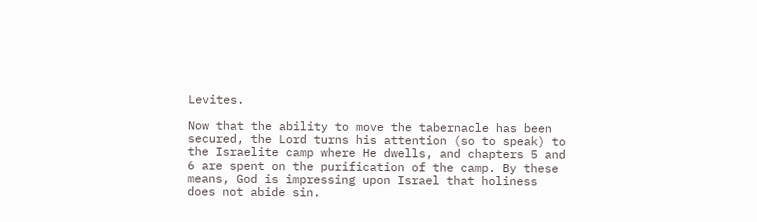Levites.

Now that the ability to move the tabernacle has been secured, the Lord turns his attention (so to speak) to the Israelite camp where He dwells, and chapters 5 and 6 are spent on the purification of the camp. By these means, God is impressing upon Israel that holiness does not abide sin.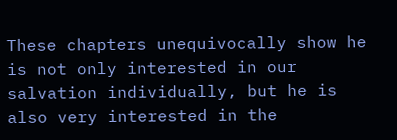These chapters unequivocally show he is not only interested in our salvation individually, but he is also very interested in the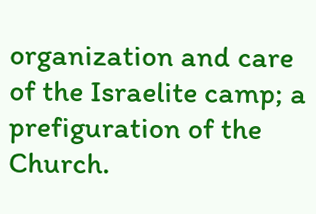organization and care of the Israelite camp; a prefiguration of the Church.